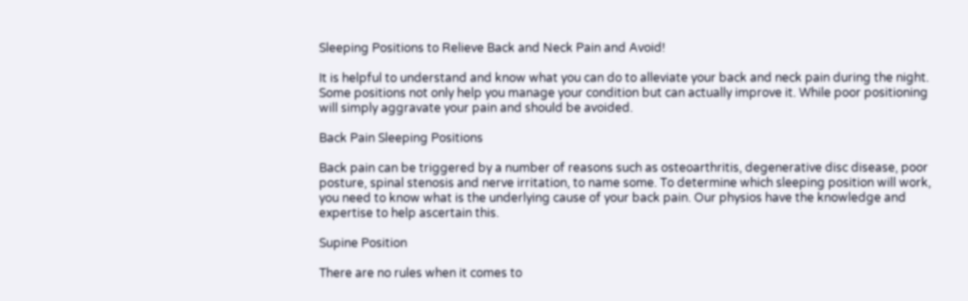Sleeping Positions to Relieve Back and Neck Pain and Avoid!

It is helpful to understand and know what you can do to alleviate your back and neck pain during the night. Some positions not only help you manage your condition but can actually improve it. While poor positioning will simply aggravate your pain and should be avoided.

Back Pain Sleeping Positions

Back pain can be triggered by a number of reasons such as osteoarthritis, degenerative disc disease, poor posture, spinal stenosis and nerve irritation, to name some. To determine which sleeping position will work, you need to know what is the underlying cause of your back pain. Our physios have the knowledge and expertise to help ascertain this.

Supine Position

There are no rules when it comes to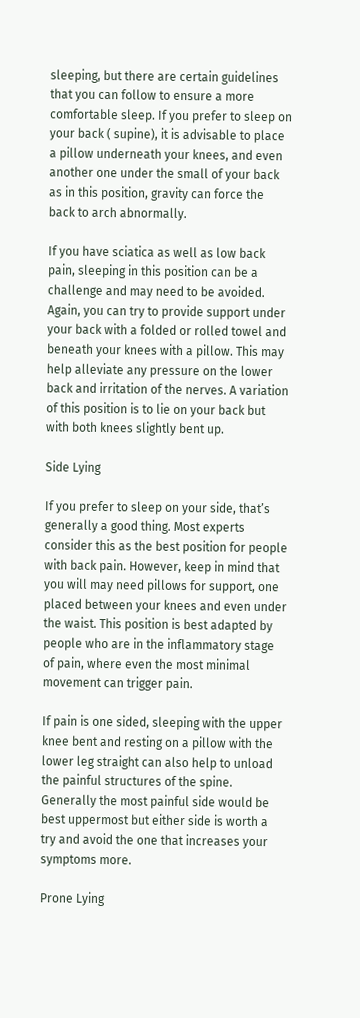sleeping, but there are certain guidelines that you can follow to ensure a more comfortable sleep. If you prefer to sleep on your back ( supine), it is advisable to place a pillow underneath your knees, and even another one under the small of your back as in this position, gravity can force the back to arch abnormally.

If you have sciatica as well as low back pain, sleeping in this position can be a challenge and may need to be avoided. Again, you can try to provide support under your back with a folded or rolled towel and beneath your knees with a pillow. This may help alleviate any pressure on the lower back and irritation of the nerves. A variation of this position is to lie on your back but with both knees slightly bent up.

Side Lying

If you prefer to sleep on your side, that’s generally a good thing. Most experts consider this as the best position for people with back pain. However, keep in mind that you will may need pillows for support, one placed between your knees and even under the waist. This position is best adapted by people who are in the inflammatory stage of pain, where even the most minimal movement can trigger pain.

If pain is one sided, sleeping with the upper knee bent and resting on a pillow with the lower leg straight can also help to unload the painful structures of the spine. Generally the most painful side would be best uppermost but either side is worth a try and avoid the one that increases your symptoms more.

Prone Lying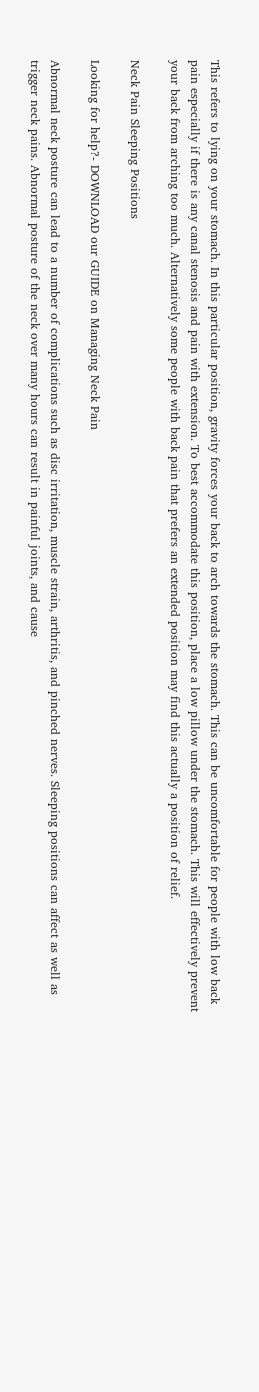This refers to lying on your stomach. In this particular position, gravity forces your back to arch towards the stomach. This can be uncomfortable for people with low back pain especially if there is any canal stenosis and pain with extension. To best accommodate this position, place a low pillow under the stomach. This will effectively prevent your back from arching too much. Alternatively some people with back pain that prefers an extended position may find this actually a position of relief.

Neck Pain Sleeping Positions

Looking for help?- DOWNLOAD our GUIDE on Managing Neck Pain

Abnormal neck posture can lead to a number of complications such as disc irritation, muscle strain, arthritis, and pinched nerves. Sleeping positions can affect as well as trigger neck pains. Abnormal posture of the neck over many hours can result in painful joints, and cause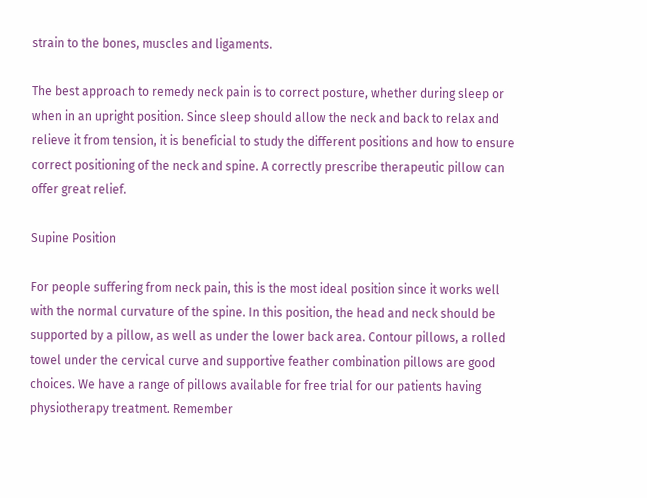strain to the bones, muscles and ligaments.

The best approach to remedy neck pain is to correct posture, whether during sleep or when in an upright position. Since sleep should allow the neck and back to relax and relieve it from tension, it is beneficial to study the different positions and how to ensure correct positioning of the neck and spine. A correctly prescribe therapeutic pillow can offer great relief.

Supine Position

For people suffering from neck pain, this is the most ideal position since it works well with the normal curvature of the spine. In this position, the head and neck should be supported by a pillow, as well as under the lower back area. Contour pillows, a rolled towel under the cervical curve and supportive feather combination pillows are good choices. We have a range of pillows available for free trial for our patients having physiotherapy treatment. Remember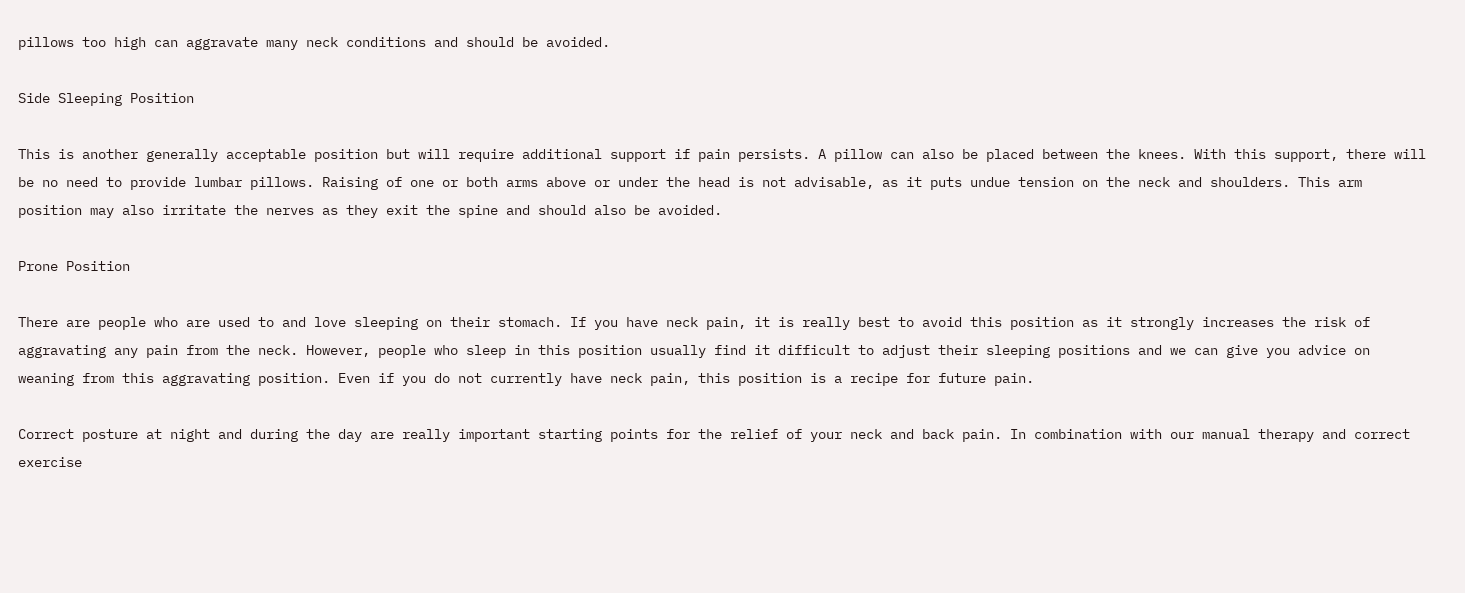pillows too high can aggravate many neck conditions and should be avoided.

Side Sleeping Position

This is another generally acceptable position but will require additional support if pain persists. A pillow can also be placed between the knees. With this support, there will be no need to provide lumbar pillows. Raising of one or both arms above or under the head is not advisable, as it puts undue tension on the neck and shoulders. This arm position may also irritate the nerves as they exit the spine and should also be avoided.

Prone Position

There are people who are used to and love sleeping on their stomach. If you have neck pain, it is really best to avoid this position as it strongly increases the risk of aggravating any pain from the neck. However, people who sleep in this position usually find it difficult to adjust their sleeping positions and we can give you advice on weaning from this aggravating position. Even if you do not currently have neck pain, this position is a recipe for future pain.

Correct posture at night and during the day are really important starting points for the relief of your neck and back pain. In combination with our manual therapy and correct exercise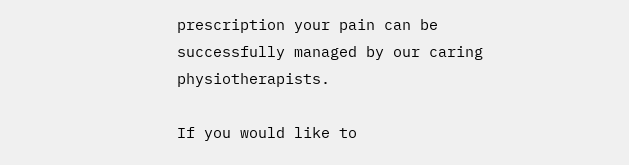prescription your pain can be successfully managed by our caring physiotherapists.

If you would like to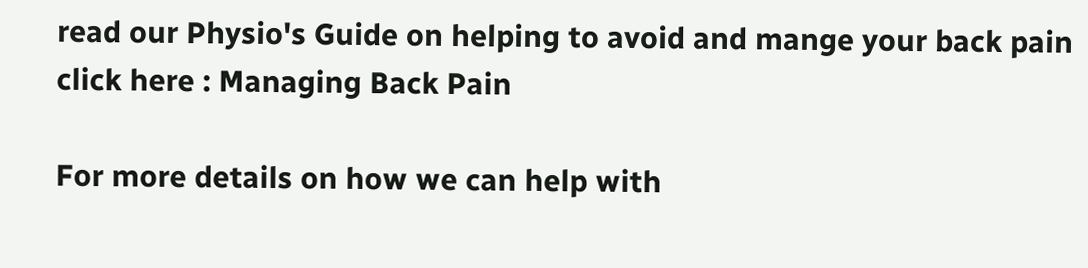read our Physio's Guide on helping to avoid and mange your back pain click here : Managing Back Pain

For more details on how we can help with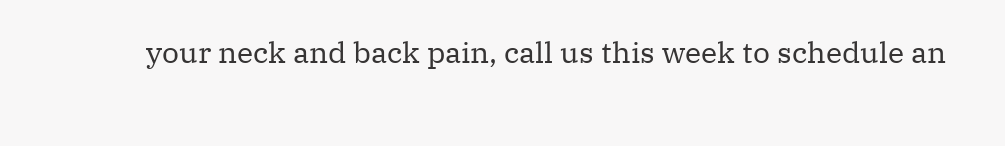your neck and back pain, call us this week to schedule an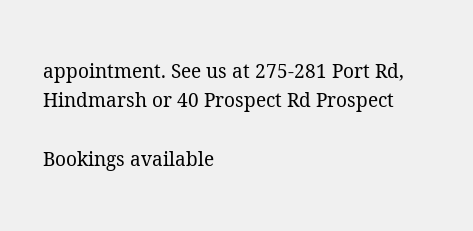appointment. See us at 275-281 Port Rd, Hindmarsh or 40 Prospect Rd Prospect

Bookings available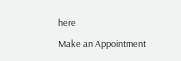here
Make an Appointment